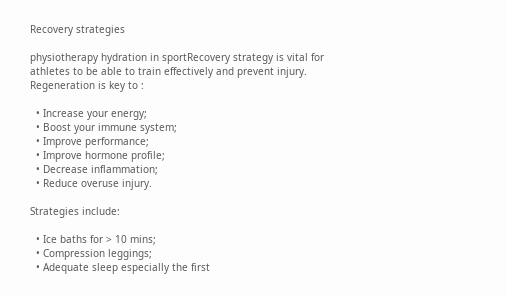Recovery strategies

physiotherapy hydration in sportRecovery strategy is vital for athletes to be able to train effectively and prevent injury. Regeneration is key to :

  • Increase your energy;
  • Boost your immune system;
  • Improve performance;
  • Improve hormone profile;
  • Decrease inflammation;
  • Reduce overuse injury.

Strategies include:

  • Ice baths for > 10 mins;
  • Compression leggings;
  • Adequate sleep especially the first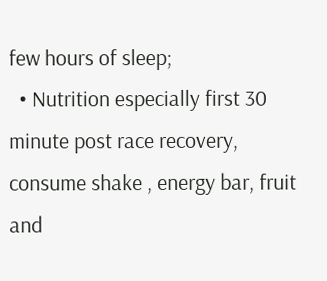few hours of sleep;
  • Nutrition especially first 30 minute post race recovery, consume shake , energy bar, fruit and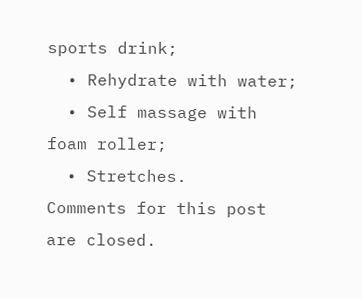sports drink;
  • Rehydrate with water;
  • Self massage with foam roller;
  • Stretches.
Comments for this post are closed.